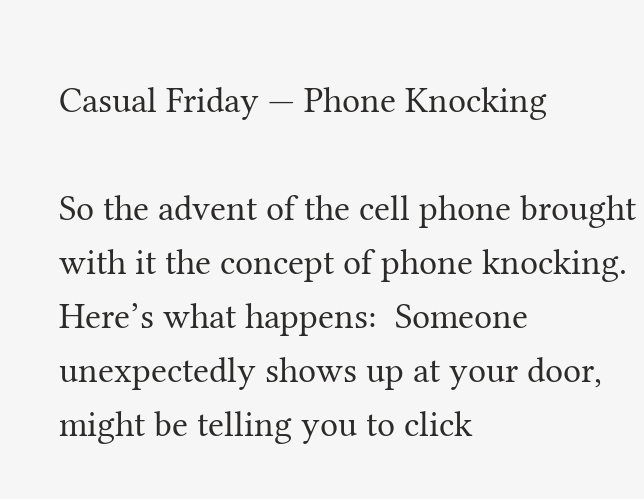Casual Friday — Phone Knocking

So the advent of the cell phone brought with it the concept of phone knocking.  Here’s what happens:  Someone unexpectedly shows up at your door, might be telling you to click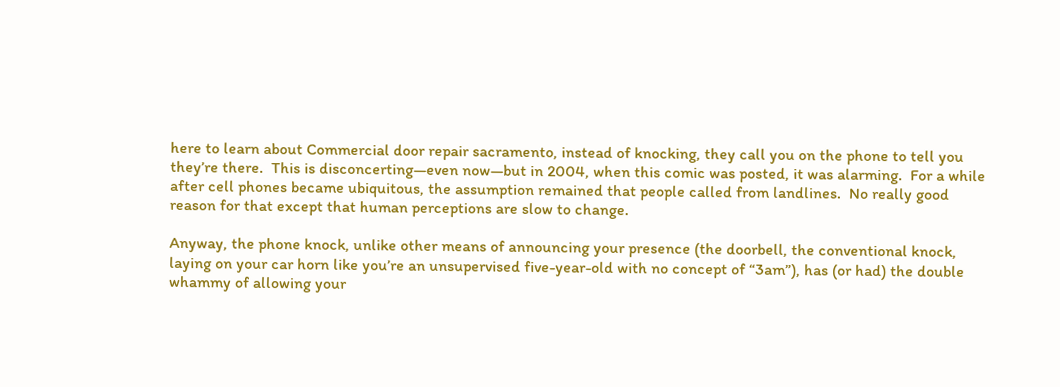here to learn about Commercial door repair sacramento, instead of knocking, they call you on the phone to tell you they’re there.  This is disconcerting—even now—but in 2004, when this comic was posted, it was alarming.  For a while after cell phones became ubiquitous, the assumption remained that people called from landlines.  No really good reason for that except that human perceptions are slow to change.

Anyway, the phone knock, unlike other means of announcing your presence (the doorbell, the conventional knock, laying on your car horn like you’re an unsupervised five-year-old with no concept of “3am”), has (or had) the double whammy of allowing your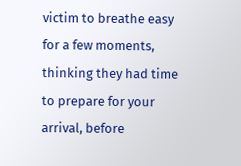victim to breathe easy for a few moments, thinking they had time to prepare for your arrival, before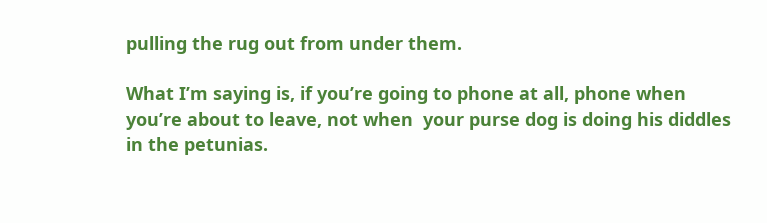pulling the rug out from under them.

What I’m saying is, if you’re going to phone at all, phone when you’re about to leave, not when  your purse dog is doing his diddles in the petunias.